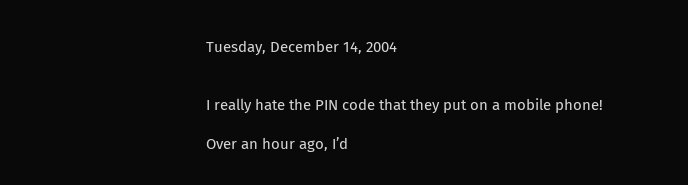Tuesday, December 14, 2004


I really hate the PIN code that they put on a mobile phone!

Over an hour ago, I’d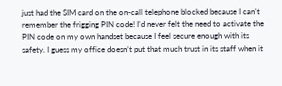just had the SIM card on the on-call telephone blocked because I can’t remember the frigging PIN code! I’d never felt the need to activate the PIN code on my own handset because I feel secure enough with its safety. I guess my office doesn’t put that much trust in its staff when it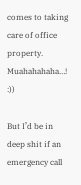comes to taking care of office property. Muahahahaha…! :))

But I’d be in deep shit if an emergency call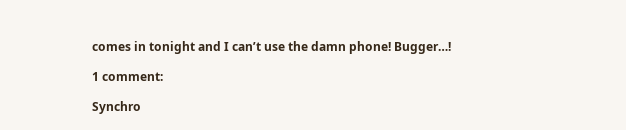comes in tonight and I can’t use the damn phone! Bugger…!

1 comment:

Synchro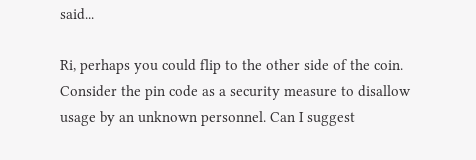said...

Ri, perhaps you could flip to the other side of the coin. Consider the pin code as a security measure to disallow usage by an unknown personnel. Can I suggest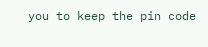you to keep the pin code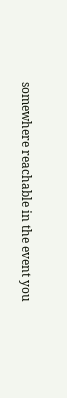somewhere reachable in the event you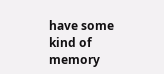have some kind of memory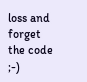loss and forget the code ;-)